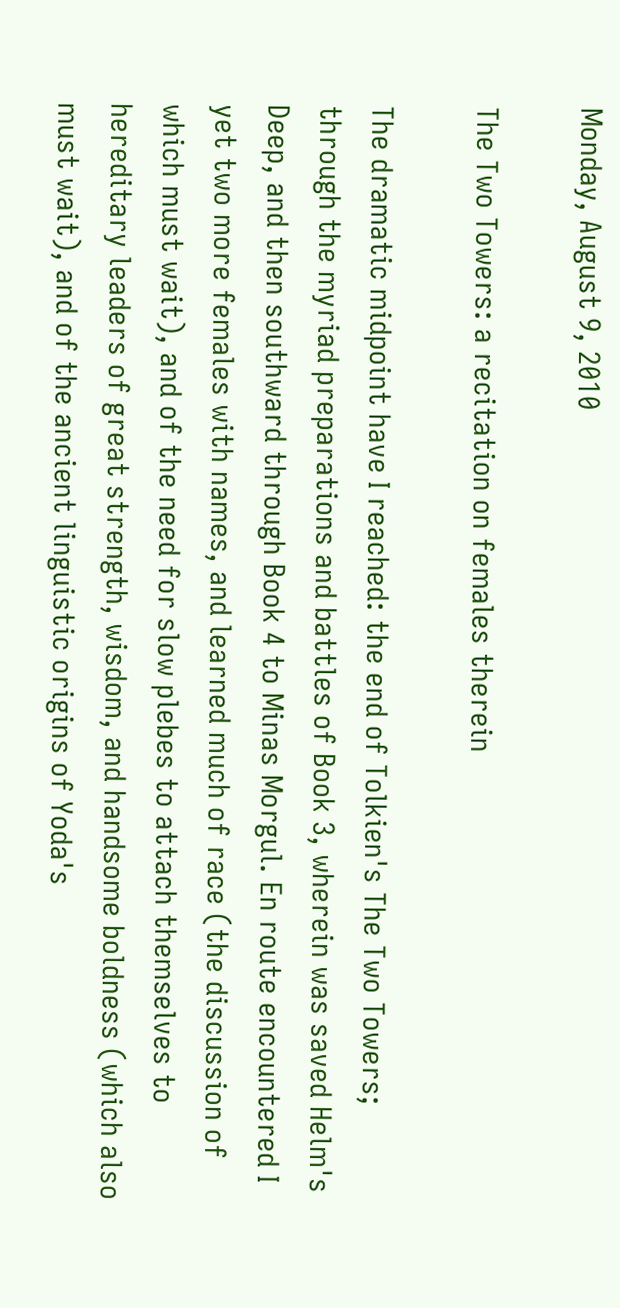Monday, August 9, 2010

The Two Towers: a recitation on females therein

The dramatic midpoint have I reached: the end of Tolkien's The Two Towers; through the myriad preparations and battles of Book 3, wherein was saved Helm's Deep, and then southward through Book 4 to Minas Morgul. En route encountered I yet two more females with names, and learned much of race (the discussion of which must wait), and of the need for slow plebes to attach themselves to hereditary leaders of great strength, wisdom, and handsome boldness (which also must wait), and of the ancient linguistic origins of Yoda's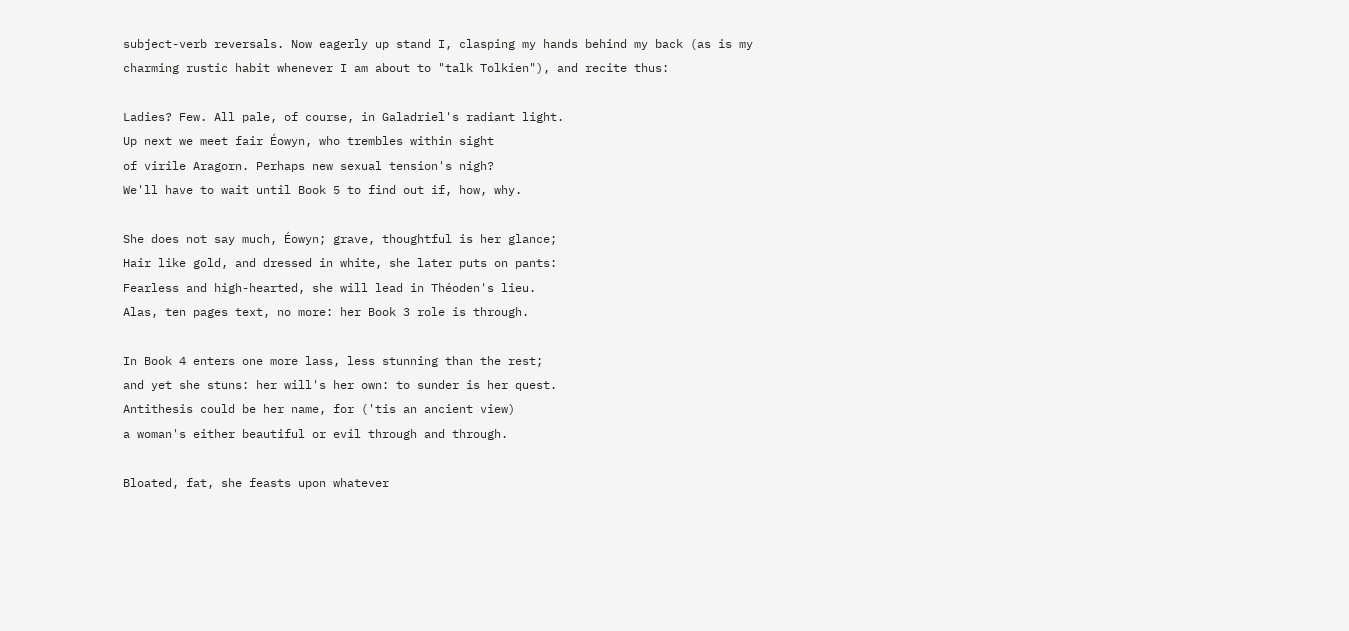subject-verb reversals. Now eagerly up stand I, clasping my hands behind my back (as is my charming rustic habit whenever I am about to "talk Tolkien"), and recite thus:

Ladies? Few. All pale, of course, in Galadriel's radiant light.
Up next we meet fair Éowyn, who trembles within sight
of virile Aragorn. Perhaps new sexual tension's nigh?
We'll have to wait until Book 5 to find out if, how, why.

She does not say much, Éowyn; grave, thoughtful is her glance;
Hair like gold, and dressed in white, she later puts on pants:
Fearless and high-hearted, she will lead in Théoden's lieu.
Alas, ten pages text, no more: her Book 3 role is through.

In Book 4 enters one more lass, less stunning than the rest;
and yet she stuns: her will's her own: to sunder is her quest.
Antithesis could be her name, for ('tis an ancient view)
a woman's either beautiful or evil through and through.

Bloated, fat, she feasts upon whatever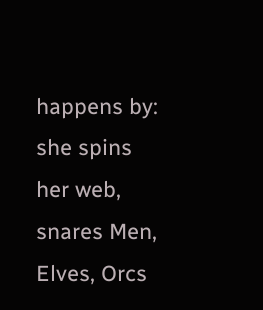happens by:
she spins her web, snares Men, Elves, Orcs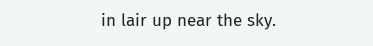in lair up near the sky.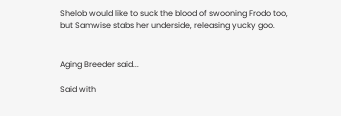Shelob would like to suck the blood of swooning Frodo too,
but Samwise stabs her underside, releasing yucky goo.


Aging Breeder said...

Said with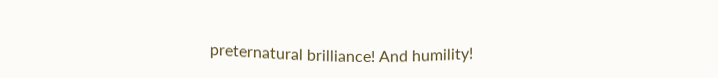preternatural brilliance! And humility!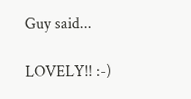Guy said...

LOVELY!! :-)